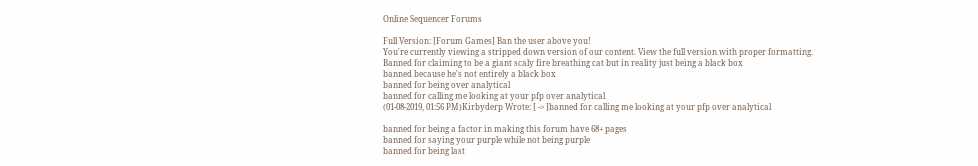Online Sequencer Forums

Full Version: [Forum Games] Ban the user above you!
You're currently viewing a stripped down version of our content. View the full version with proper formatting.
Banned for claiming to be a giant scaly fire breathing cat but in reality just being a black box
banned because he's not entirely a black box
banned for being over analytical
banned for calling me looking at your pfp over analytical
(01-08-2019, 01:56 PM)Kirbyderp Wrote: [ -> ]banned for calling me looking at your pfp over analytical

banned for being a factor in making this forum have 68+ pages
banned for saying your purple while not being purple
banned for being last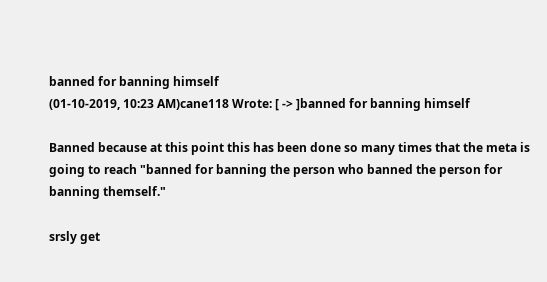banned for banning himself
(01-10-2019, 10:23 AM)cane118 Wrote: [ -> ]banned for banning himself

Banned because at this point this has been done so many times that the meta is going to reach "banned for banning the person who banned the person for banning themself."

srsly get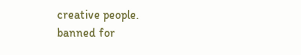creative people.
banned for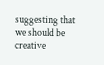suggesting that we should be creative